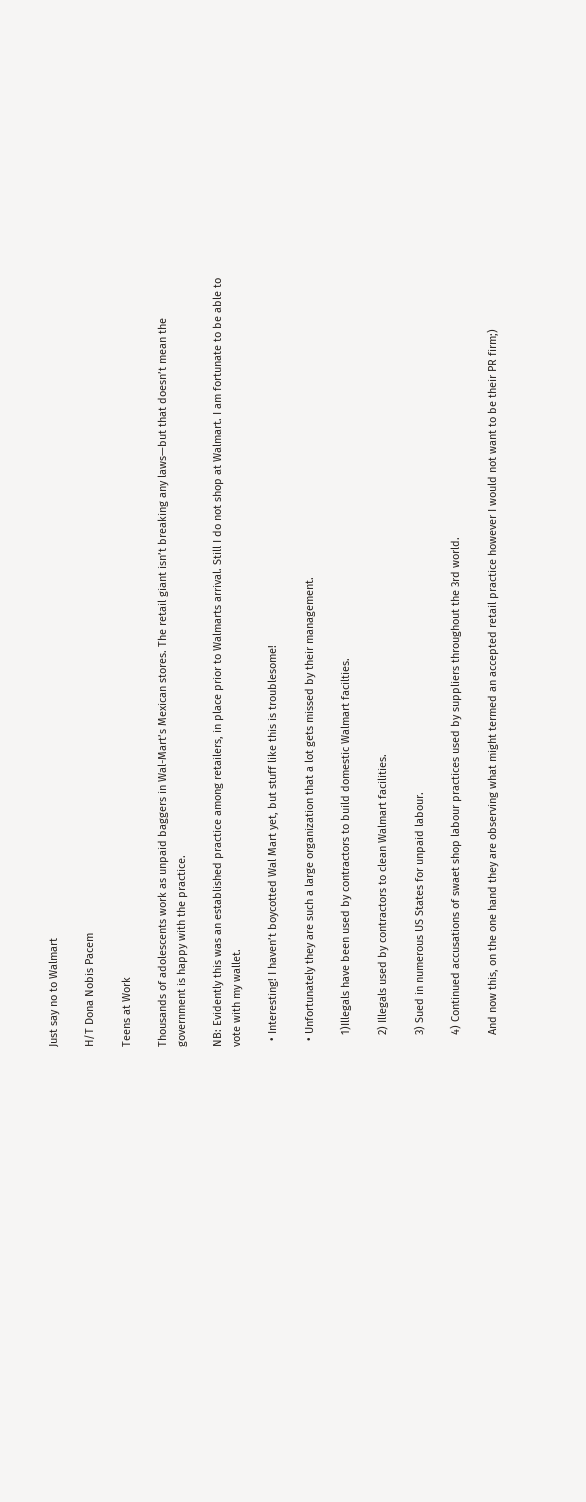Just say no to Walmart

H/T Dona Nobis Pacem

Teens at Work

Thousands of adolescents work as unpaid baggers in Wal-Mart’s Mexican stores. The retail giant isn’t breaking any laws—but that doesn’t mean the government is happy with the practice.

NB: Evidently this was an established practice among retailers, in place prior to Walmarts arrival. Still I do not shop at Walmart. I am fortunate to be able to vote with my wallet.

  • Interesting! I haven’t boycotted Wal Mart yet, but stuff like this is troublesome!

  • Unfortunately they are such a large organization that a lot gets missed by their management.

    1)Illegals have been used by contractors to build domestic Walmart facilties.

    2) Illegals used by contractors to clean Walmart facilities.

    3) Sued in numerous US States for unpaid labour.

    4) Continued accusations of swaet shop labour practices used by suppliers throughout the 3rd world.

    And now this, on the one hand they are observing what might termed an accepted retail practice however I would not want to be their PR firm;)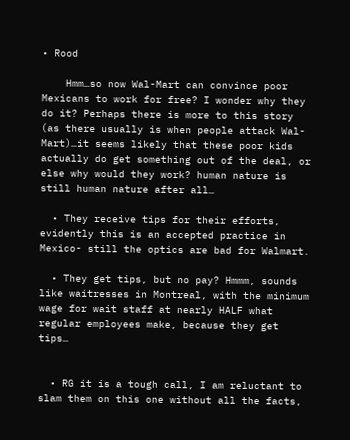• Rood

    Hmm…so now Wal-Mart can convince poor Mexicans to work for free? I wonder why they do it? Perhaps there is more to this story (as there usually is when people attack Wal-Mart)…it seems likely that these poor kids actually do get something out of the deal, or else why would they work? human nature is still human nature after all…

  • They receive tips for their efforts, evidently this is an accepted practice in Mexico- still the optics are bad for Walmart.

  • They get tips, but no pay? Hmmm, sounds like waitresses in Montreal, with the minimum wage for wait staff at nearly HALF what regular employees make, because they get tips…


  • RG it is a tough call, I am reluctant to slam them on this one without all the facts,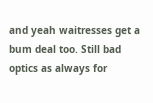and yeah waitresses get a bum deal too. Still bad optics as always for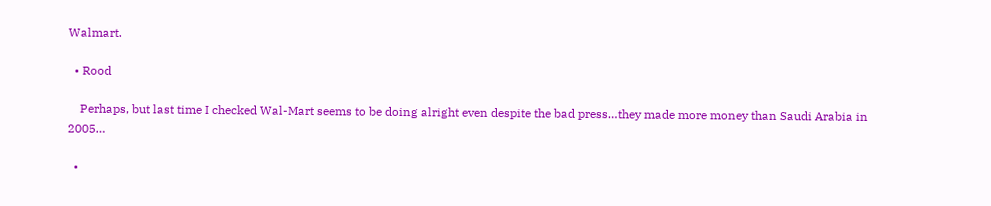Walmart.

  • Rood

    Perhaps, but last time I checked Wal-Mart seems to be doing alright even despite the bad press…they made more money than Saudi Arabia in 2005…

  •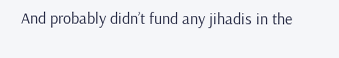And probably didn’t fund any jihadis in the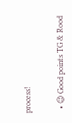process!


  • 😉 Good points TG & Rood